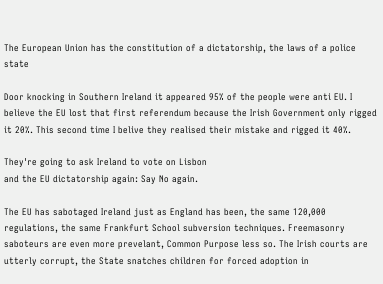The European Union has the constitution of a dictatorship, the laws of a police state

Door knocking in Southern Ireland it appeared 95% of the people were anti EU. I believe the EU lost that first referendum because the Irish Government only rigged it 20%. This second time I belive they realised their mistake and rigged it 40%.

They're going to ask Ireland to vote on Lisbon
and the EU dictatorship again: Say No again.

The EU has sabotaged Ireland just as England has been, the same 120,000 regulations, the same Frankfurt School subversion techniques. Freemasonry saboteurs are even more prevelant, Common Purpose less so. The Irish courts are utterly corrupt, the State snatches children for forced adoption in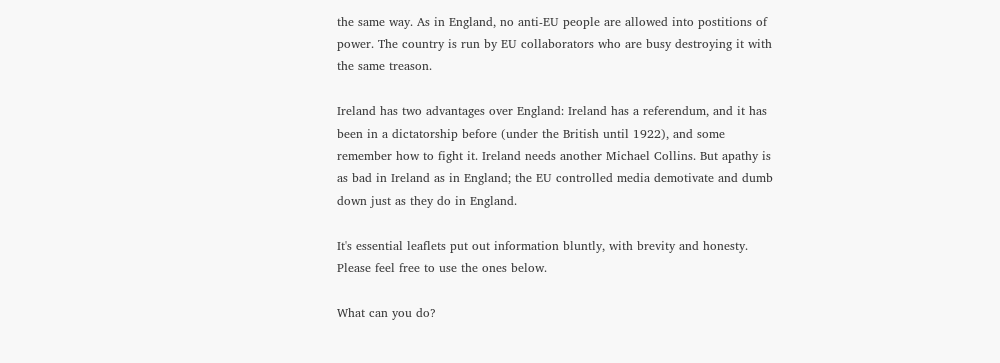the same way. As in England, no anti-EU people are allowed into postitions of power. The country is run by EU collaborators who are busy destroying it with the same treason.

Ireland has two advantages over England: Ireland has a referendum, and it has been in a dictatorship before (under the British until 1922), and some remember how to fight it. Ireland needs another Michael Collins. But apathy is as bad in Ireland as in England; the EU controlled media demotivate and dumb down just as they do in England.

It's essential leaflets put out information bluntly, with brevity and honesty. Please feel free to use the ones below.

What can you do?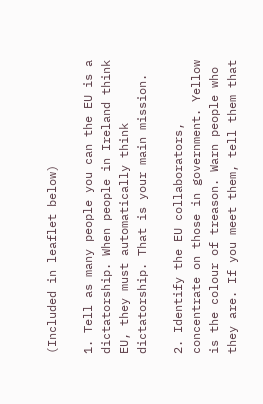(Included in leaflet below)

1. Tell as many people you can the EU is a dictatorship. When people in Ireland think EU, they must automatically think dictatorship. That is your main mission.

2. Identify the EU collaborators, concentrate on those in government. Yellow is the colour of treason. Warn people who they are. If you meet them, tell them that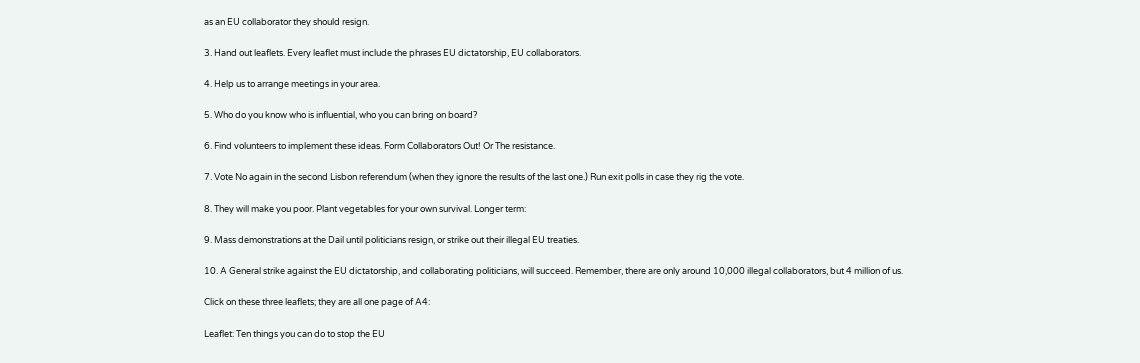as an EU collaborator they should resign.

3. Hand out leaflets. Every leaflet must include the phrases EU dictatorship, EU collaborators.

4. Help us to arrange meetings in your area.

5. Who do you know who is influential, who you can bring on board?

6. Find volunteers to implement these ideas. Form Collaborators Out! Or The resistance.

7. Vote No again in the second Lisbon referendum (when they ignore the results of the last one.) Run exit polls in case they rig the vote.

8. They will make you poor. Plant vegetables for your own survival. Longer term:

9. Mass demonstrations at the Dail until politicians resign, or strike out their illegal EU treaties.

10. A General strike against the EU dictatorship, and collaborating politicians, will succeed. Remember, there are only around 10,000 illegal collaborators, but 4 million of us.

Click on these three leaflets; they are all one page of A4:

Leaflet: Ten things you can do to stop the EU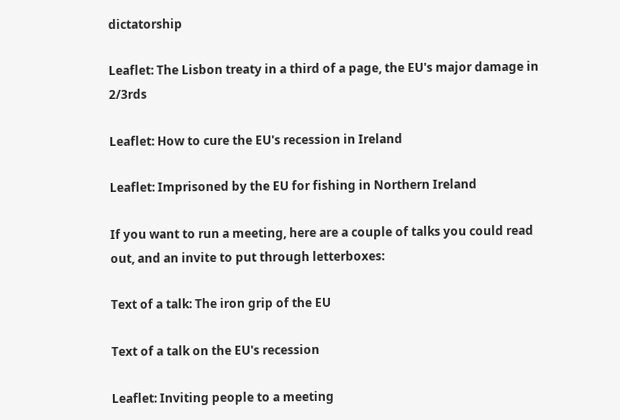dictatorship

Leaflet: The Lisbon treaty in a third of a page, the EU's major damage in 2/3rds

Leaflet: How to cure the EU's recession in Ireland

Leaflet: Imprisoned by the EU for fishing in Northern Ireland

If you want to run a meeting, here are a couple of talks you could read out, and an invite to put through letterboxes:

Text of a talk: The iron grip of the EU

Text of a talk on the EU's recession

Leaflet: Inviting people to a meeting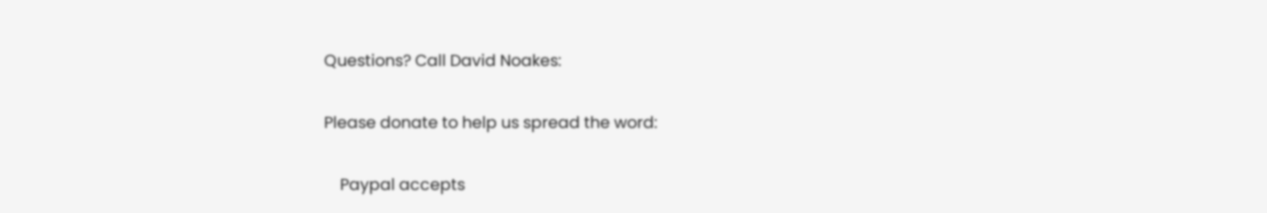Questions? Call David Noakes:

Please donate to help us spread the word:

    Paypal accepts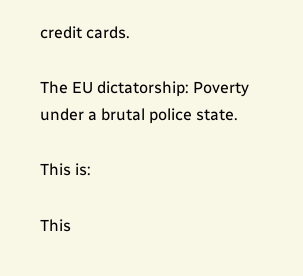credit cards.

The EU dictatorship: Poverty under a brutal police state.

This is:

This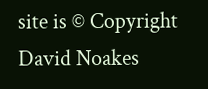site is © Copyright David Noakes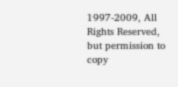1997-2009, All Rights Reserved, but permission to copy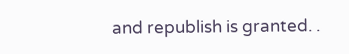and republish is granted. .